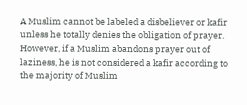A Muslim cannot be labeled a disbeliever or kafir unless he totally denies the obligation of prayer. However, if a Muslim abandons prayer out of laziness, he is not considered a kafir according to the majority of Muslim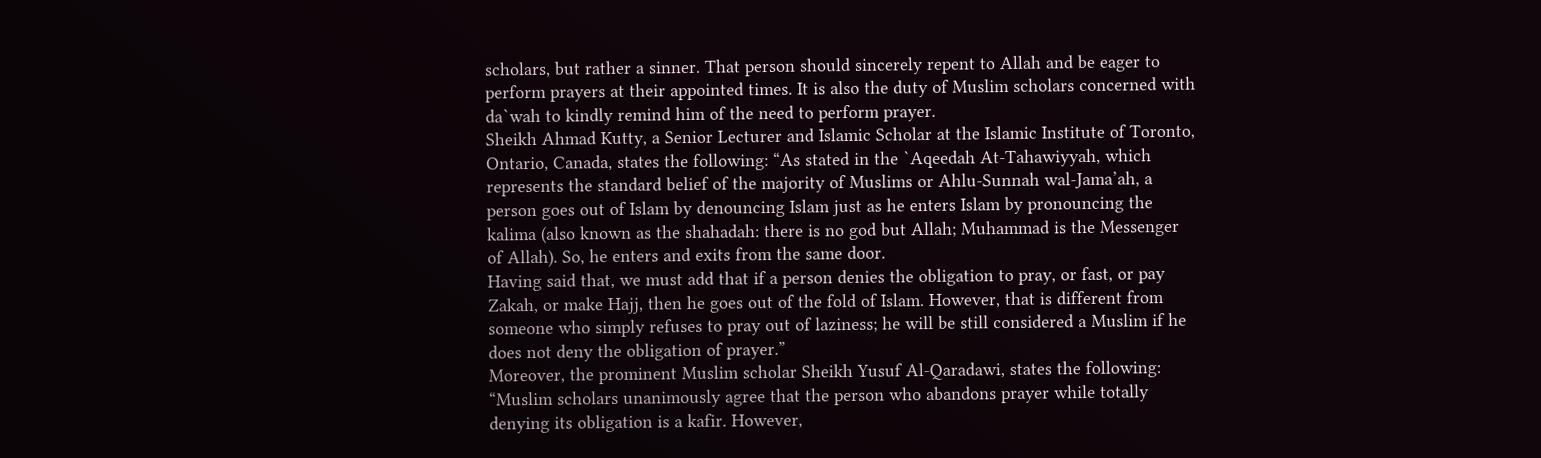scholars, but rather a sinner. That person should sincerely repent to Allah and be eager to perform prayers at their appointed times. It is also the duty of Muslim scholars concerned with da`wah to kindly remind him of the need to perform prayer.
Sheikh Ahmad Kutty, a Senior Lecturer and Islamic Scholar at the Islamic Institute of Toronto, Ontario, Canada, states the following: “As stated in the `Aqeedah At-Tahawiyyah, which represents the standard belief of the majority of Muslims or Ahlu-Sunnah wal-Jama’ah, a person goes out of Islam by denouncing Islam just as he enters Islam by pronouncing the kalima (also known as the shahadah: there is no god but Allah; Muhammad is the Messenger of Allah). So, he enters and exits from the same door.
Having said that, we must add that if a person denies the obligation to pray, or fast, or pay Zakah, or make Hajj, then he goes out of the fold of Islam. However, that is different from someone who simply refuses to pray out of laziness; he will be still considered a Muslim if he does not deny the obligation of prayer.”
Moreover, the prominent Muslim scholar Sheikh Yusuf Al-Qaradawi, states the following:
“Muslim scholars unanimously agree that the person who abandons prayer while totally denying its obligation is a kafir. However,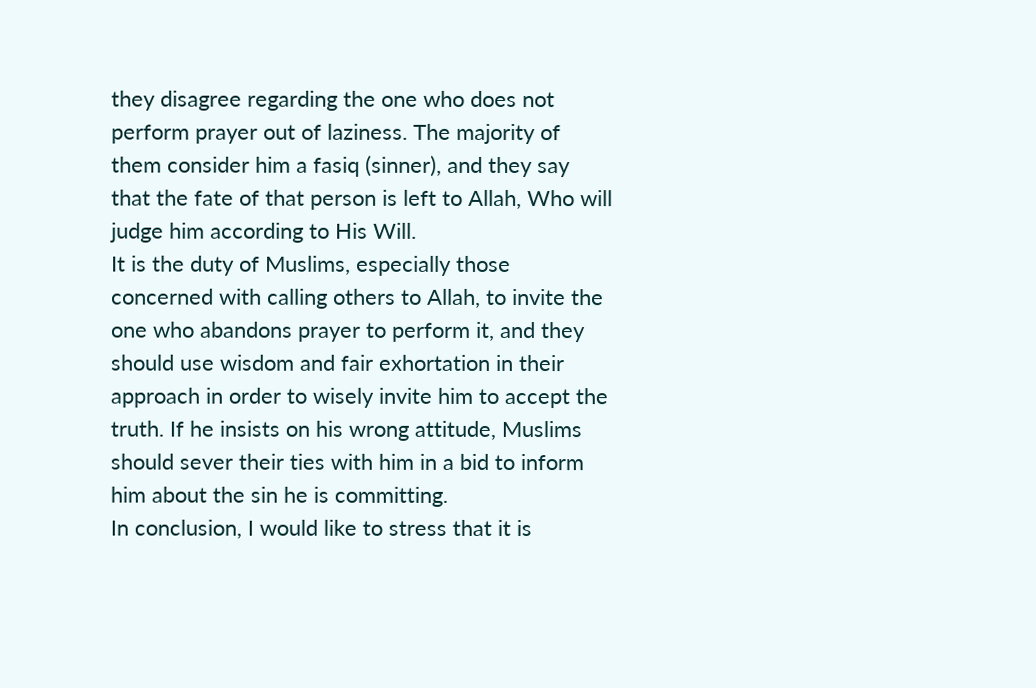they disagree regarding the one who does not perform prayer out of laziness. The majority of them consider him a fasiq (sinner), and they say that the fate of that person is left to Allah, Who will judge him according to His Will.
It is the duty of Muslims, especially those concerned with calling others to Allah, to invite the one who abandons prayer to perform it, and they should use wisdom and fair exhortation in their approach in order to wisely invite him to accept the truth. If he insists on his wrong attitude, Muslims should sever their ties with him in a bid to inform him about the sin he is committing.
In conclusion, I would like to stress that it is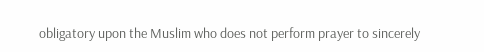obligatory upon the Muslim who does not perform prayer to sincerely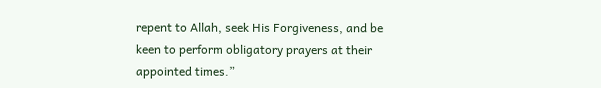repent to Allah, seek His Forgiveness, and be keen to perform obligatory prayers at their appointed times.”